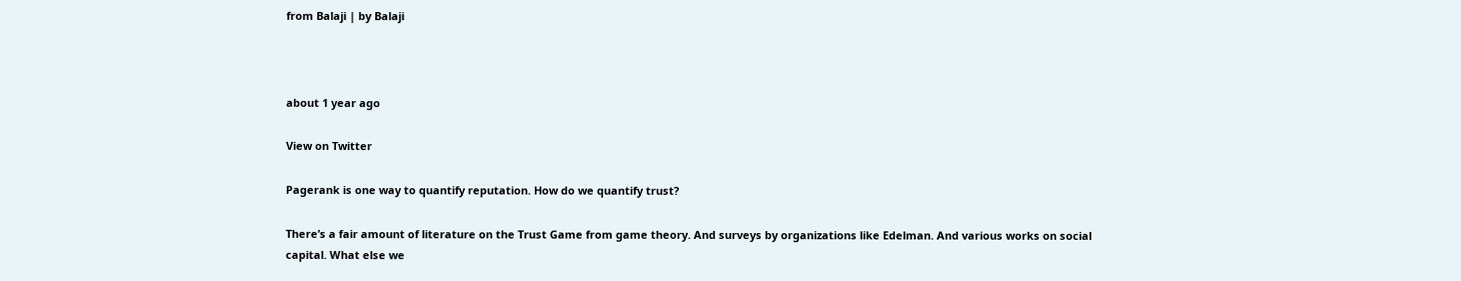from Balaji | by Balaji



about 1 year ago

View on Twitter

Pagerank is one way to quantify reputation. How do we quantify trust?

There’s a fair amount of literature on the Trust Game from game theory. And surveys by organizations like Edelman. And various works on social capital. What else we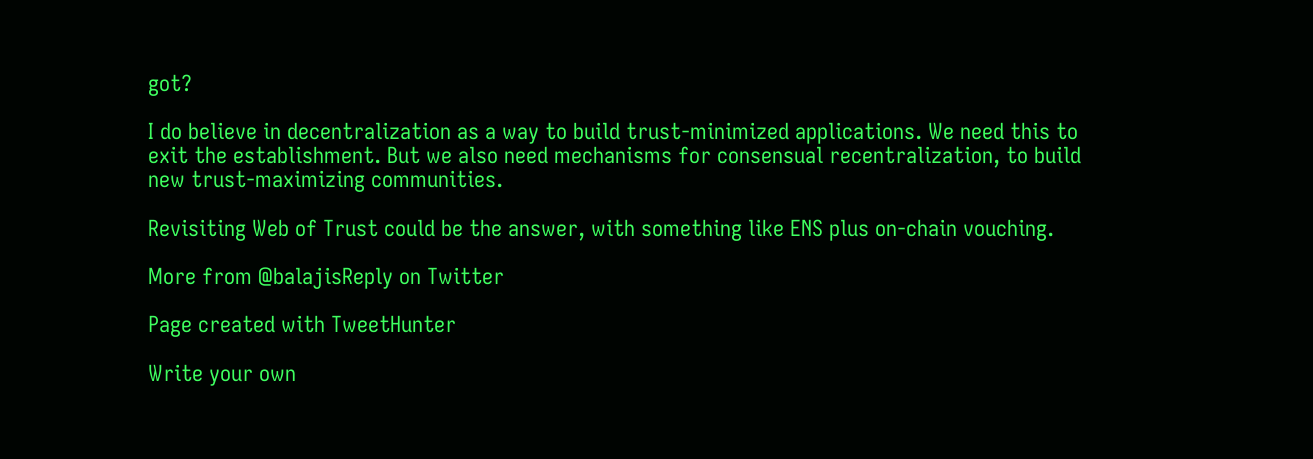got?

I do believe in decentralization as a way to build trust-minimized applications. We need this to exit the establishment. But we also need mechanisms for consensual recentralization, to build new trust-maximizing communities.

Revisiting Web of Trust could be the answer, with something like ENS plus on-chain vouching.

More from @balajisReply on Twitter

Page created with TweetHunter

Write your own